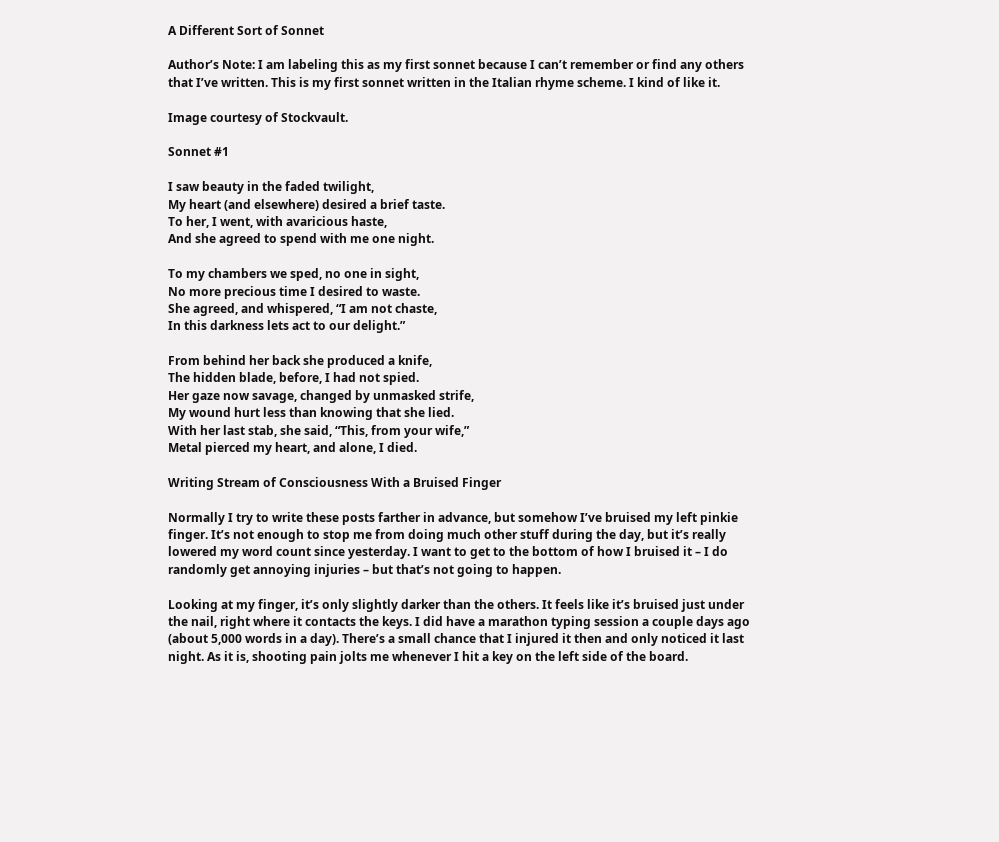A Different Sort of Sonnet

Author’s Note: I am labeling this as my first sonnet because I can’t remember or find any others that I’ve written. This is my first sonnet written in the Italian rhyme scheme. I kind of like it.

Image courtesy of Stockvault.

Sonnet #1

I saw beauty in the faded twilight,
My heart (and elsewhere) desired a brief taste.
To her, I went, with avaricious haste,
And she agreed to spend with me one night.

To my chambers we sped, no one in sight,
No more precious time I desired to waste.
She agreed, and whispered, “I am not chaste,
In this darkness lets act to our delight.”

From behind her back she produced a knife,
The hidden blade, before, I had not spied.
Her gaze now savage, changed by unmasked strife,
My wound hurt less than knowing that she lied.
With her last stab, she said, “This, from your wife,”
Metal pierced my heart, and alone, I died.

Writing Stream of Consciousness With a Bruised Finger

Normally I try to write these posts farther in advance, but somehow I’ve bruised my left pinkie finger. It’s not enough to stop me from doing much other stuff during the day, but it’s really lowered my word count since yesterday. I want to get to the bottom of how I bruised it – I do randomly get annoying injuries – but that’s not going to happen.

Looking at my finger, it’s only slightly darker than the others. It feels like it’s bruised just under the nail, right where it contacts the keys. I did have a marathon typing session a couple days ago (about 5,000 words in a day). There’s a small chance that I injured it then and only noticed it last night. As it is, shooting pain jolts me whenever I hit a key on the left side of the board.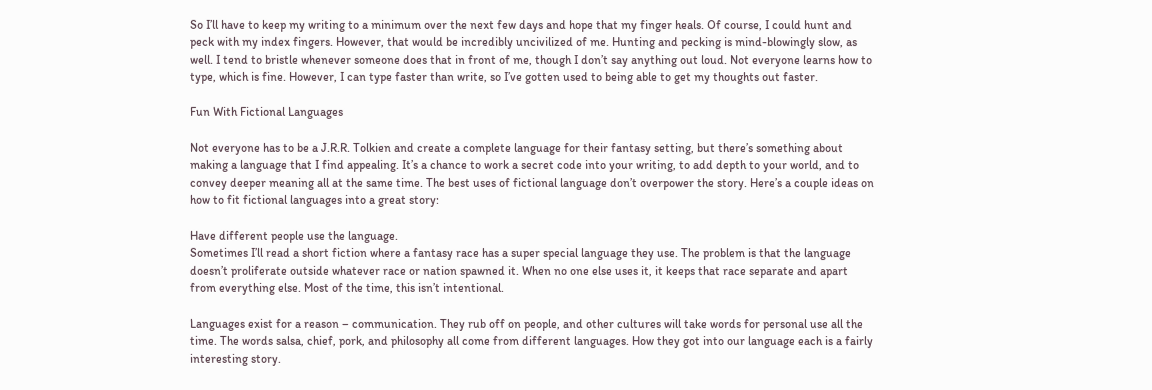So I’ll have to keep my writing to a minimum over the next few days and hope that my finger heals. Of course, I could hunt and peck with my index fingers. However, that would be incredibly uncivilized of me. Hunting and pecking is mind-blowingly slow, as well. I tend to bristle whenever someone does that in front of me, though I don’t say anything out loud. Not everyone learns how to type, which is fine. However, I can type faster than write, so I’ve gotten used to being able to get my thoughts out faster.

Fun With Fictional Languages

Not everyone has to be a J.R.R. Tolkien and create a complete language for their fantasy setting, but there’s something about making a language that I find appealing. It’s a chance to work a secret code into your writing, to add depth to your world, and to convey deeper meaning all at the same time. The best uses of fictional language don’t overpower the story. Here’s a couple ideas on how to fit fictional languages into a great story:

Have different people use the language.
Sometimes I’ll read a short fiction where a fantasy race has a super special language they use. The problem is that the language doesn’t proliferate outside whatever race or nation spawned it. When no one else uses it, it keeps that race separate and apart from everything else. Most of the time, this isn’t intentional.

Languages exist for a reason – communication. They rub off on people, and other cultures will take words for personal use all the time. The words salsa, chief, pork, and philosophy all come from different languages. How they got into our language each is a fairly interesting story.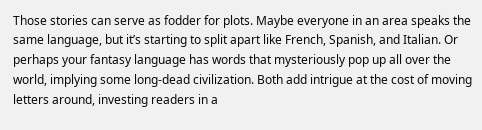Those stories can serve as fodder for plots. Maybe everyone in an area speaks the same language, but it’s starting to split apart like French, Spanish, and Italian. Or perhaps your fantasy language has words that mysteriously pop up all over the world, implying some long-dead civilization. Both add intrigue at the cost of moving letters around, investing readers in a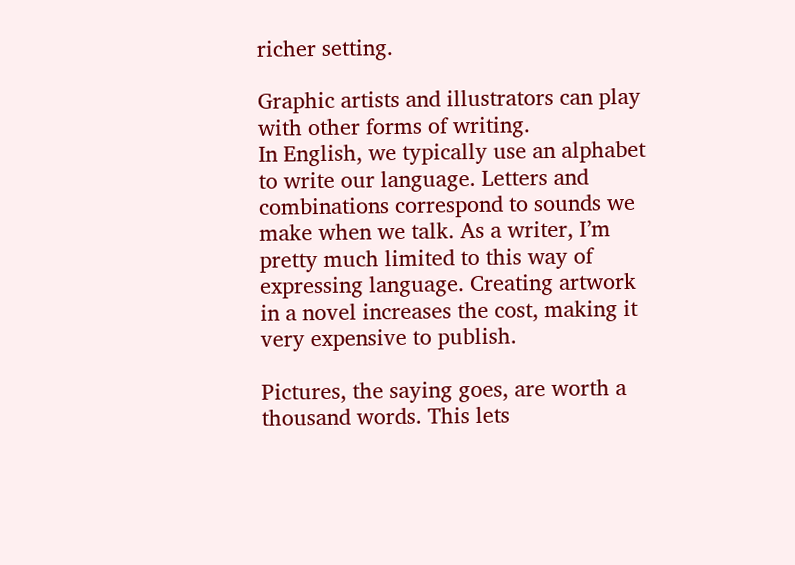richer setting.

Graphic artists and illustrators can play with other forms of writing.
In English, we typically use an alphabet to write our language. Letters and combinations correspond to sounds we make when we talk. As a writer, I’m pretty much limited to this way of expressing language. Creating artwork in a novel increases the cost, making it very expensive to publish.

Pictures, the saying goes, are worth a thousand words. This lets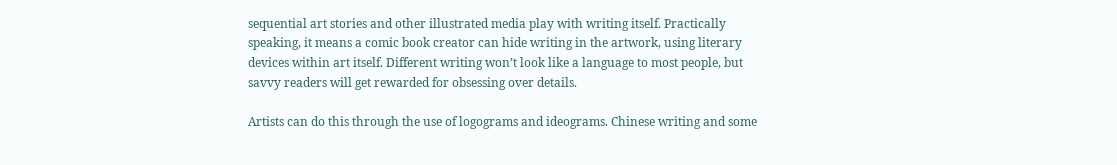sequential art stories and other illustrated media play with writing itself. Practically speaking, it means a comic book creator can hide writing in the artwork, using literary devices within art itself. Different writing won’t look like a language to most people, but savvy readers will get rewarded for obsessing over details.

Artists can do this through the use of logograms and ideograms. Chinese writing and some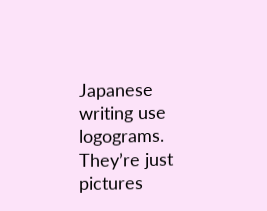Japanese writing use logograms. They’re just pictures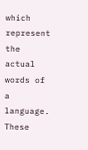which represent the actual words of a language. These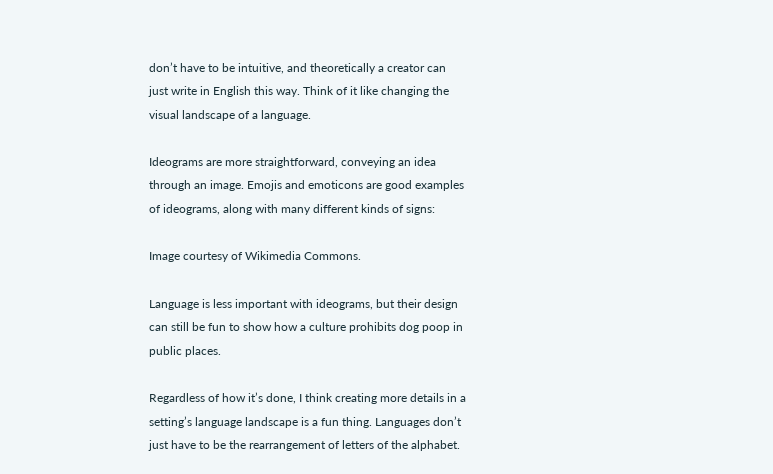don’t have to be intuitive, and theoretically a creator can just write in English this way. Think of it like changing the visual landscape of a language.

Ideograms are more straightforward, conveying an idea through an image. Emojis and emoticons are good examples of ideograms, along with many different kinds of signs:

Image courtesy of Wikimedia Commons.

Language is less important with ideograms, but their design can still be fun to show how a culture prohibits dog poop in public places.

Regardless of how it’s done, I think creating more details in a setting’s language landscape is a fun thing. Languages don’t just have to be the rearrangement of letters of the alphabet.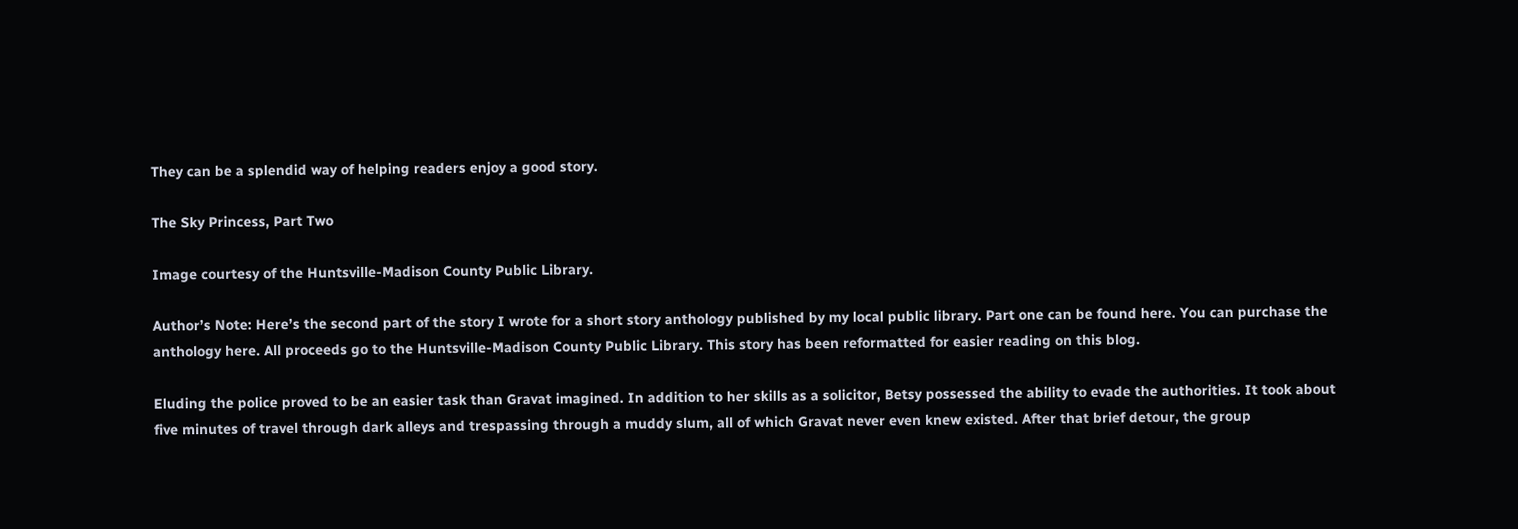They can be a splendid way of helping readers enjoy a good story.

The Sky Princess, Part Two

Image courtesy of the Huntsville-Madison County Public Library.

Author’s Note: Here’s the second part of the story I wrote for a short story anthology published by my local public library. Part one can be found here. You can purchase the anthology here. All proceeds go to the Huntsville-Madison County Public Library. This story has been reformatted for easier reading on this blog.

Eluding the police proved to be an easier task than Gravat imagined. In addition to her skills as a solicitor, Betsy possessed the ability to evade the authorities. It took about five minutes of travel through dark alleys and trespassing through a muddy slum, all of which Gravat never even knew existed. After that brief detour, the group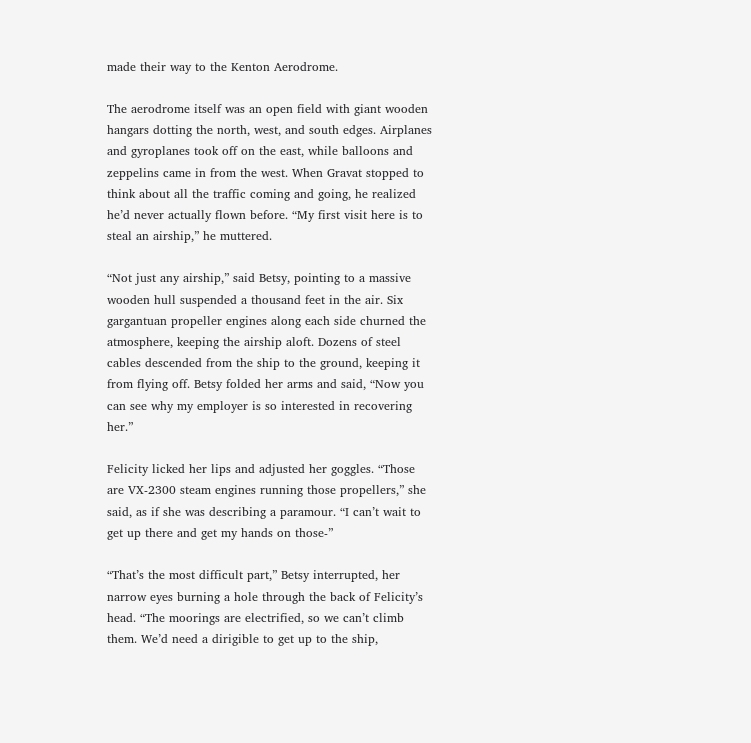made their way to the Kenton Aerodrome.

The aerodrome itself was an open field with giant wooden hangars dotting the north, west, and south edges. Airplanes and gyroplanes took off on the east, while balloons and zeppelins came in from the west. When Gravat stopped to think about all the traffic coming and going, he realized he’d never actually flown before. “My first visit here is to steal an airship,” he muttered.

“Not just any airship,” said Betsy, pointing to a massive wooden hull suspended a thousand feet in the air. Six gargantuan propeller engines along each side churned the atmosphere, keeping the airship aloft. Dozens of steel cables descended from the ship to the ground, keeping it from flying off. Betsy folded her arms and said, “Now you can see why my employer is so interested in recovering her.”

Felicity licked her lips and adjusted her goggles. “Those are VX-2300 steam engines running those propellers,” she said, as if she was describing a paramour. “I can’t wait to get up there and get my hands on those-”

“That’s the most difficult part,” Betsy interrupted, her narrow eyes burning a hole through the back of Felicity’s head. “The moorings are electrified, so we can’t climb them. We’d need a dirigible to get up to the ship,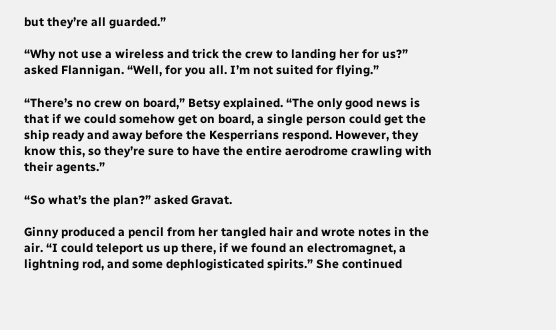but they’re all guarded.”

“Why not use a wireless and trick the crew to landing her for us?” asked Flannigan. “Well, for you all. I’m not suited for flying.”

“There’s no crew on board,” Betsy explained. “The only good news is that if we could somehow get on board, a single person could get the ship ready and away before the Kesperrians respond. However, they know this, so they’re sure to have the entire aerodrome crawling with their agents.”

“So what’s the plan?” asked Gravat.

Ginny produced a pencil from her tangled hair and wrote notes in the air. “I could teleport us up there, if we found an electromagnet, a lightning rod, and some dephlogisticated spirits.” She continued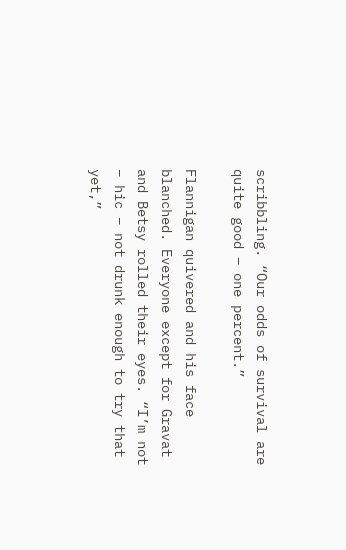scribbling. “Our odds of survival are quite good – one percent.”

Flannigan quivered and his face blanched. Everyone except for Gravat and Betsy rolled their eyes. “I’m not – hic – not drunk enough to try that yet,”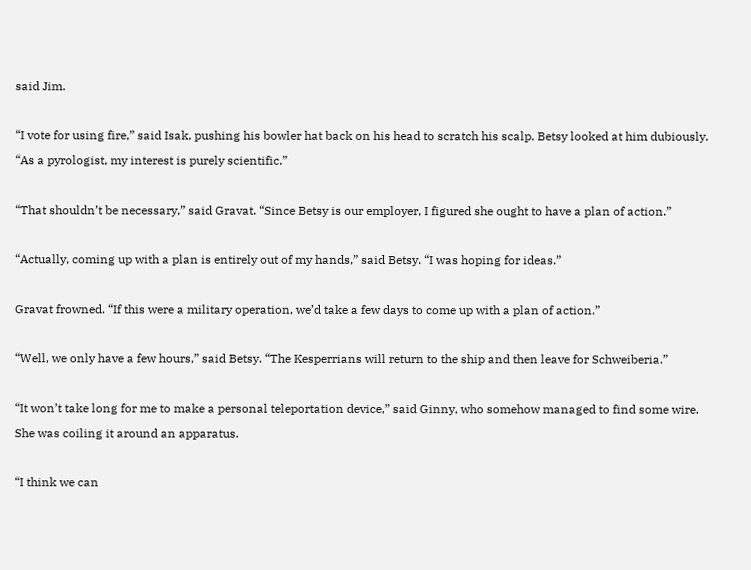said Jim.

“I vote for using fire,” said Isak, pushing his bowler hat back on his head to scratch his scalp. Betsy looked at him dubiously. “As a pyrologist, my interest is purely scientific.”

“That shouldn’t be necessary,” said Gravat. “Since Betsy is our employer, I figured she ought to have a plan of action.”

“Actually, coming up with a plan is entirely out of my hands,” said Betsy. “I was hoping for ideas.”

Gravat frowned. “If this were a military operation, we’d take a few days to come up with a plan of action.”

“Well, we only have a few hours,” said Betsy. “The Kesperrians will return to the ship and then leave for Schweiberia.”

“It won’t take long for me to make a personal teleportation device,” said Ginny, who somehow managed to find some wire. She was coiling it around an apparatus.

“I think we can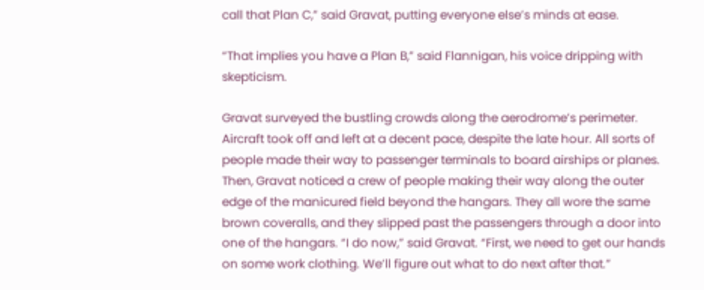call that Plan C,” said Gravat, putting everyone else’s minds at ease.

“That implies you have a Plan B,” said Flannigan, his voice dripping with skepticism.

Gravat surveyed the bustling crowds along the aerodrome’s perimeter. Aircraft took off and left at a decent pace, despite the late hour. All sorts of people made their way to passenger terminals to board airships or planes. Then, Gravat noticed a crew of people making their way along the outer edge of the manicured field beyond the hangars. They all wore the same brown coveralls, and they slipped past the passengers through a door into one of the hangars. “I do now,” said Gravat. “First, we need to get our hands on some work clothing. We’ll figure out what to do next after that.”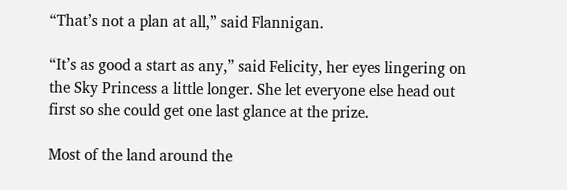“That’s not a plan at all,” said Flannigan.

“It’s as good a start as any,” said Felicity, her eyes lingering on the Sky Princess a little longer. She let everyone else head out first so she could get one last glance at the prize.

Most of the land around the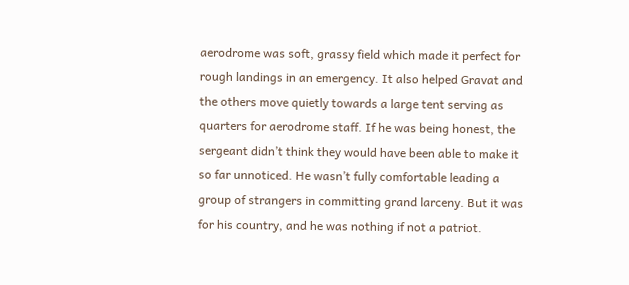aerodrome was soft, grassy field which made it perfect for rough landings in an emergency. It also helped Gravat and the others move quietly towards a large tent serving as quarters for aerodrome staff. If he was being honest, the sergeant didn’t think they would have been able to make it so far unnoticed. He wasn’t fully comfortable leading a group of strangers in committing grand larceny. But it was for his country, and he was nothing if not a patriot.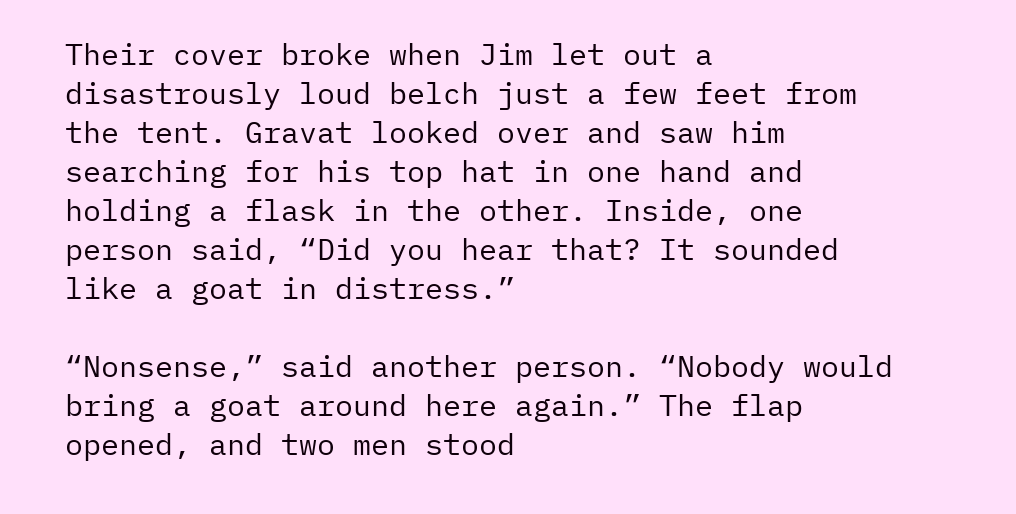Their cover broke when Jim let out a disastrously loud belch just a few feet from the tent. Gravat looked over and saw him searching for his top hat in one hand and holding a flask in the other. Inside, one person said, “Did you hear that? It sounded like a goat in distress.”

“Nonsense,” said another person. “Nobody would bring a goat around here again.” The flap opened, and two men stood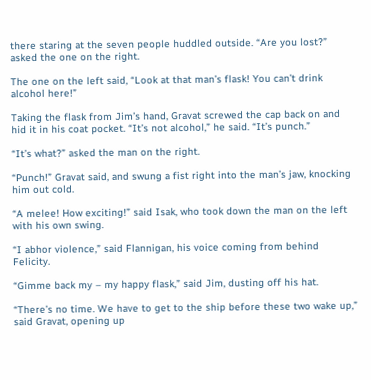there staring at the seven people huddled outside. “Are you lost?” asked the one on the right.

The one on the left said, “Look at that man’s flask! You can’t drink alcohol here!”

Taking the flask from Jim’s hand, Gravat screwed the cap back on and hid it in his coat pocket. “It’s not alcohol,” he said. “It’s punch.”

“It’s what?” asked the man on the right.

“Punch!” Gravat said, and swung a fist right into the man’s jaw, knocking him out cold.

“A melee! How exciting!” said Isak, who took down the man on the left with his own swing.

“I abhor violence,” said Flannigan, his voice coming from behind Felicity.

“Gimme back my – my happy flask,” said Jim, dusting off his hat.

“There’s no time. We have to get to the ship before these two wake up,” said Gravat, opening up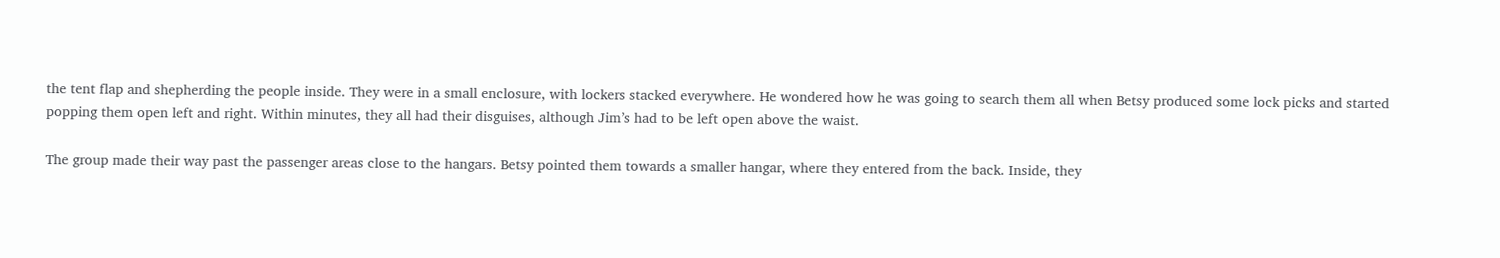the tent flap and shepherding the people inside. They were in a small enclosure, with lockers stacked everywhere. He wondered how he was going to search them all when Betsy produced some lock picks and started popping them open left and right. Within minutes, they all had their disguises, although Jim’s had to be left open above the waist.

The group made their way past the passenger areas close to the hangars. Betsy pointed them towards a smaller hangar, where they entered from the back. Inside, they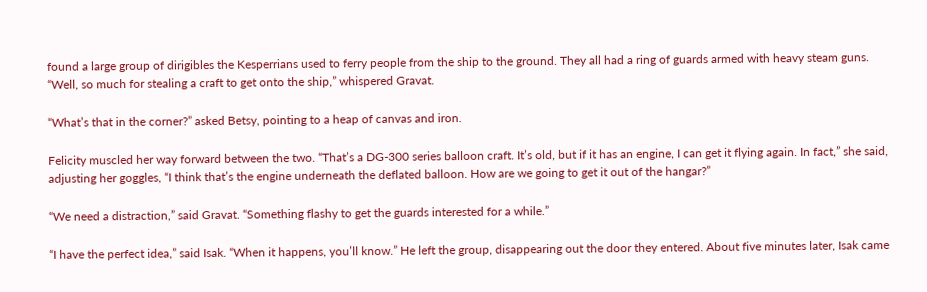found a large group of dirigibles the Kesperrians used to ferry people from the ship to the ground. They all had a ring of guards armed with heavy steam guns. “Well, so much for stealing a craft to get onto the ship,” whispered Gravat.

“What’s that in the corner?” asked Betsy, pointing to a heap of canvas and iron.

Felicity muscled her way forward between the two. “That’s a DG-300 series balloon craft. It’s old, but if it has an engine, I can get it flying again. In fact,” she said, adjusting her goggles, “I think that’s the engine underneath the deflated balloon. How are we going to get it out of the hangar?”

“We need a distraction,” said Gravat. “Something flashy to get the guards interested for a while.”

“I have the perfect idea,” said Isak. “When it happens, you’ll know.” He left the group, disappearing out the door they entered. About five minutes later, Isak came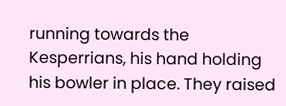running towards the Kesperrians, his hand holding his bowler in place. They raised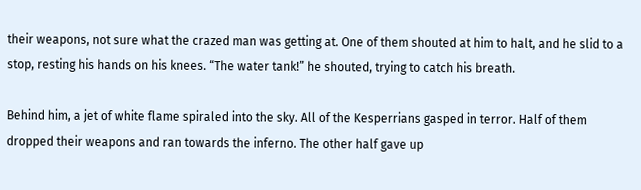their weapons, not sure what the crazed man was getting at. One of them shouted at him to halt, and he slid to a stop, resting his hands on his knees. “The water tank!” he shouted, trying to catch his breath.

Behind him, a jet of white flame spiraled into the sky. All of the Kesperrians gasped in terror. Half of them dropped their weapons and ran towards the inferno. The other half gave up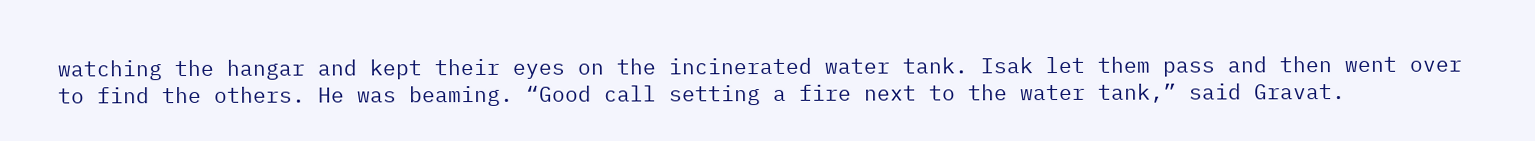watching the hangar and kept their eyes on the incinerated water tank. Isak let them pass and then went over to find the others. He was beaming. “Good call setting a fire next to the water tank,” said Gravat.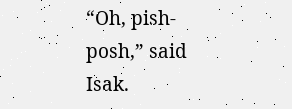“Oh, pish-posh,” said Isak.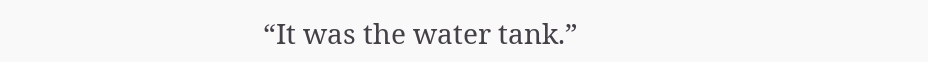“It was the water tank.”